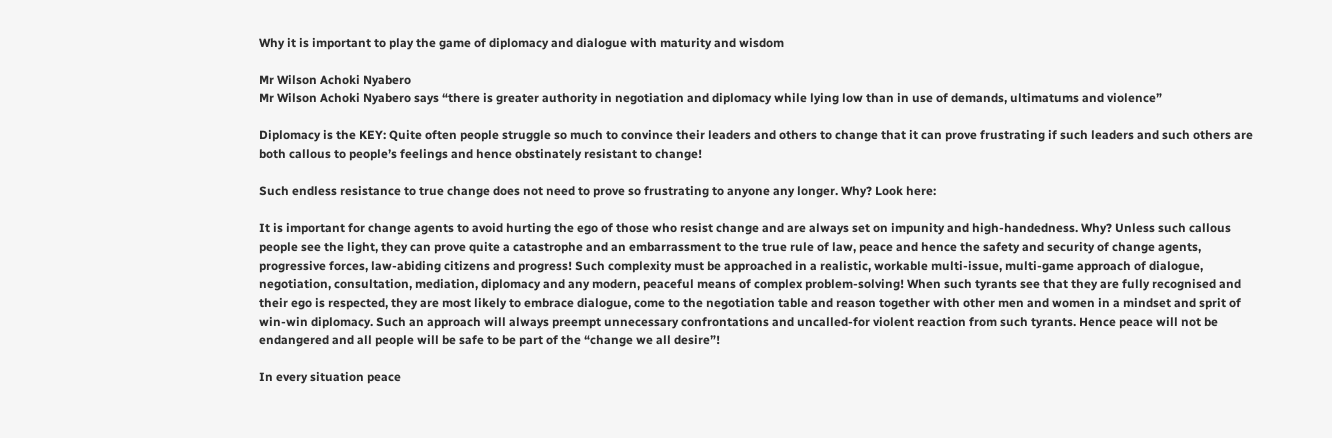Why it is important to play the game of diplomacy and dialogue with maturity and wisdom

Mr Wilson Achoki Nyabero
Mr Wilson Achoki Nyabero says “there is greater authority in negotiation and diplomacy while lying low than in use of demands, ultimatums and violence”

Diplomacy is the KEY: Quite often people struggle so much to convince their leaders and others to change that it can prove frustrating if such leaders and such others are both callous to people’s feelings and hence obstinately resistant to change!

Such endless resistance to true change does not need to prove so frustrating to anyone any longer. Why? Look here:

It is important for change agents to avoid hurting the ego of those who resist change and are always set on impunity and high-handedness. Why? Unless such callous people see the light, they can prove quite a catastrophe and an embarrassment to the true rule of law, peace and hence the safety and security of change agents, progressive forces, law-abiding citizens and progress! Such complexity must be approached in a realistic, workable multi-issue, multi-game approach of dialogue, negotiation, consultation, mediation, diplomacy and any modern, peaceful means of complex problem-solving! When such tyrants see that they are fully recognised and their ego is respected, they are most likely to embrace dialogue, come to the negotiation table and reason together with other men and women in a mindset and sprit of win-win diplomacy. Such an approach will always preempt unnecessary confrontations and uncalled-for violent reaction from such tyrants. Hence peace will not be endangered and all people will be safe to be part of the “change we all desire”!

In every situation peace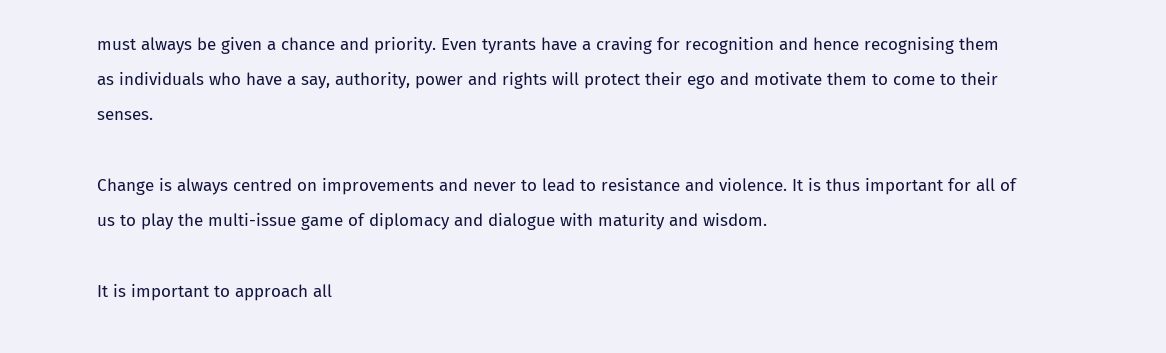must always be given a chance and priority. Even tyrants have a craving for recognition and hence recognising them as individuals who have a say, authority, power and rights will protect their ego and motivate them to come to their senses.

Change is always centred on improvements and never to lead to resistance and violence. It is thus important for all of us to play the multi-issue game of diplomacy and dialogue with maturity and wisdom.

It is important to approach all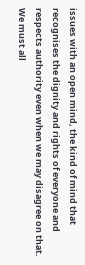issues with an open mind, the kind of mind that recognises the dignity and rights of everyone and respects authority even when we may disagree on that. We must all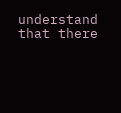understand that there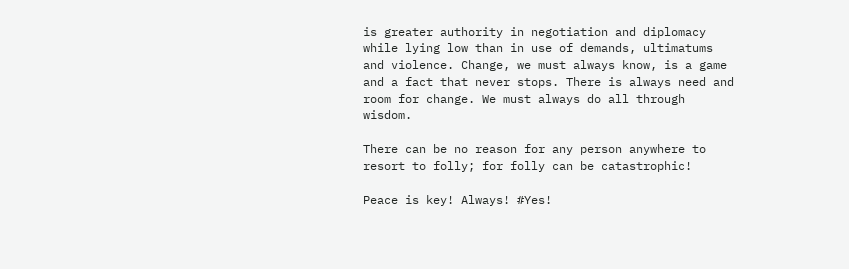is greater authority in negotiation and diplomacy while lying low than in use of demands, ultimatums and violence. Change, we must always know, is a game and a fact that never stops. There is always need and room for change. We must always do all through wisdom.

There can be no reason for any person anywhere to resort to folly; for folly can be catastrophic!

Peace is key! Always! #Yes!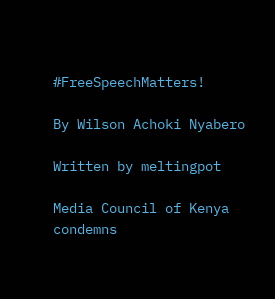#FreeSpeechMatters!

By Wilson Achoki Nyabero

Written by meltingpot

Media Council of Kenya condemns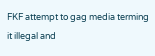FKF attempt to gag media terming it illegal and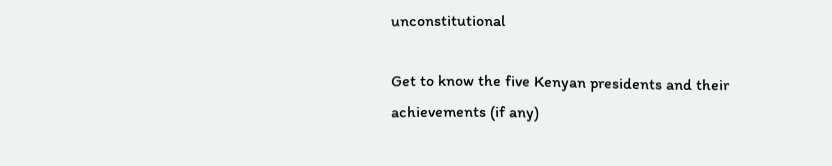unconstitutional

Get to know the five Kenyan presidents and their achievements (if any)